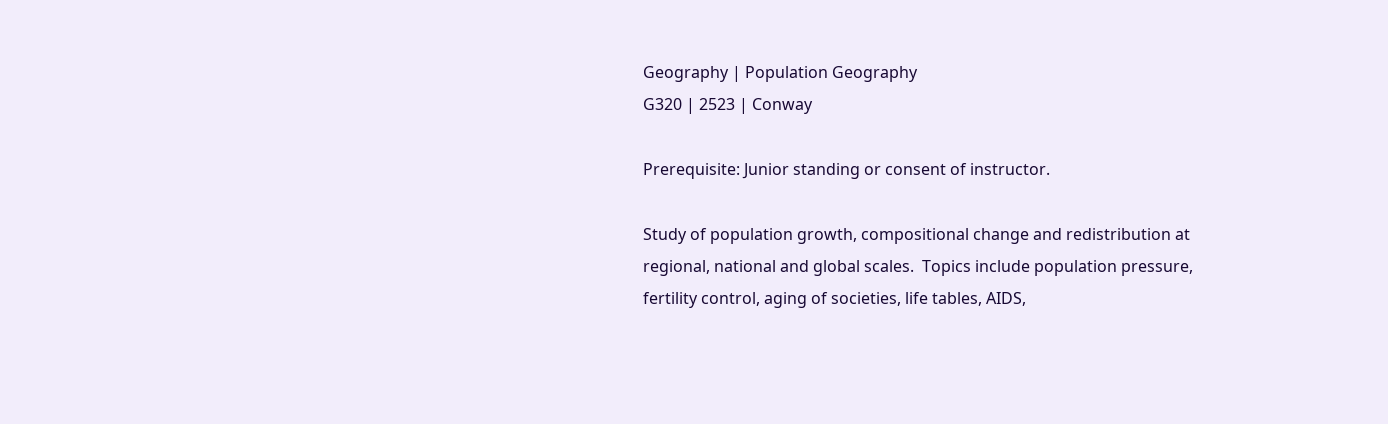Geography | Population Geography
G320 | 2523 | Conway

Prerequisite: Junior standing or consent of instructor.

Study of population growth, compositional change and redistribution at
regional, national and global scales.  Topics include population pressure,
fertility control, aging of societies, life tables, AIDS,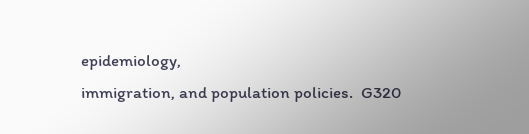epidemiology,
immigration, and population policies.  G320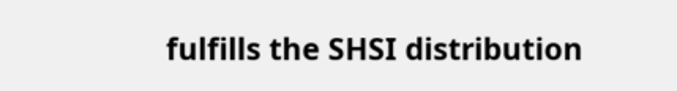fulfills the SHSI distribution